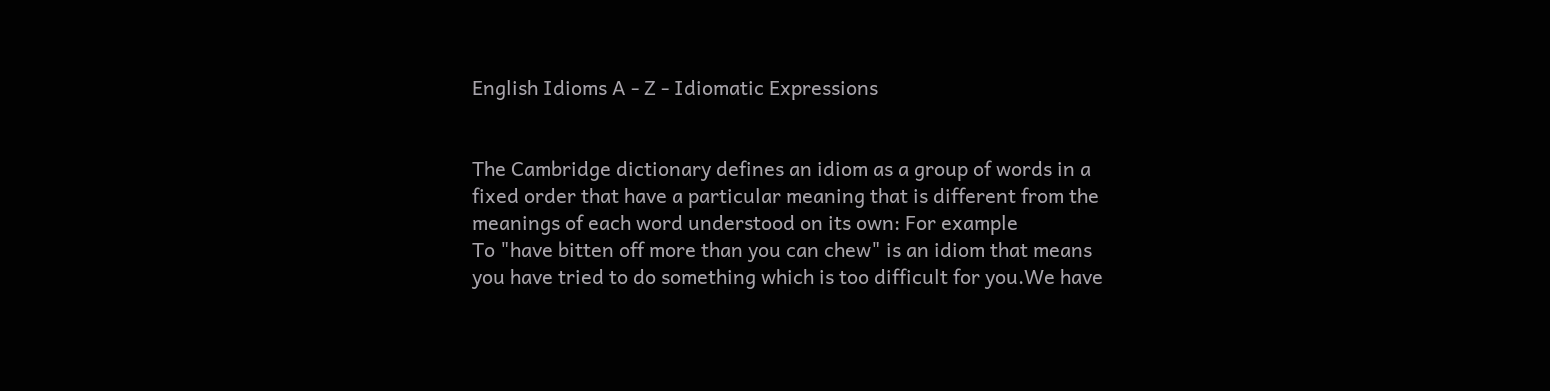English Idioms A - Z - Idiomatic Expressions


The Cambridge dictionary defines an idiom as a group of words in a fixed order that have a particular meaning that is different from the meanings of each word understood on its own: For example
To "have bitten off more than you can chew" is an idiom that means you have tried to do something which is too difficult for you.We have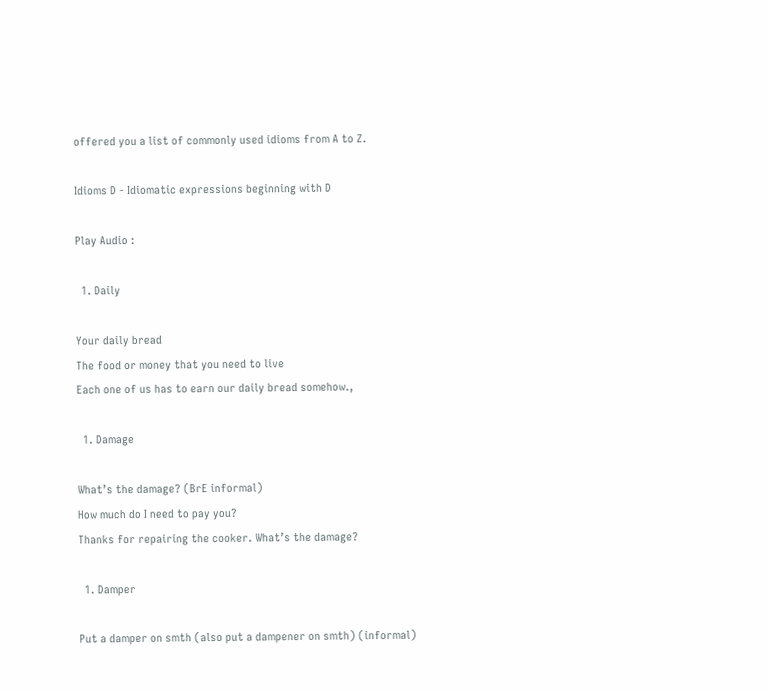offered you a list of commonly used idioms from A to Z.

Idioms D - Idiomatic expressions beginning with D

Play Audio :

  1. Daily

Your daily bread
The food or money that you need to live
Each one of us has to earn our daily bread somehow.,

  1. Damage

What’s the damage? (BrE informal)
How much do I need to pay you?
Thanks for repairing the cooker. What’s the damage?

  1. Damper

Put a damper on smth (also put a dampener on smth) (informal)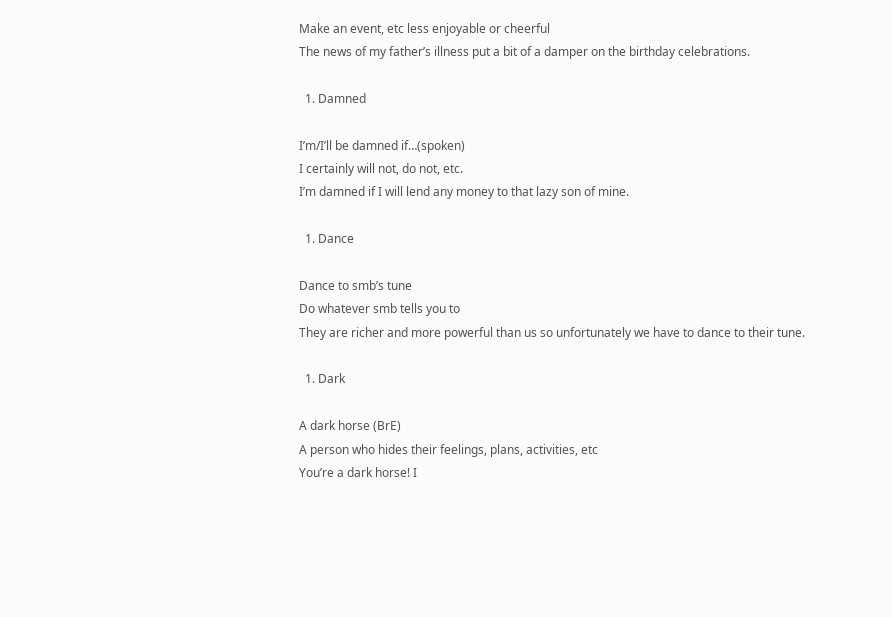Make an event, etc less enjoyable or cheerful
The news of my father’s illness put a bit of a damper on the birthday celebrations.

  1. Damned

I’m/I’ll be damned if…(spoken)
I certainly will not, do not, etc.
I’m damned if I will lend any money to that lazy son of mine.

  1. Dance

Dance to smb’s tune
Do whatever smb tells you to
They are richer and more powerful than us so unfortunately we have to dance to their tune.

  1. Dark

A dark horse (BrE)
A person who hides their feelings, plans, activities, etc
You’re a dark horse! I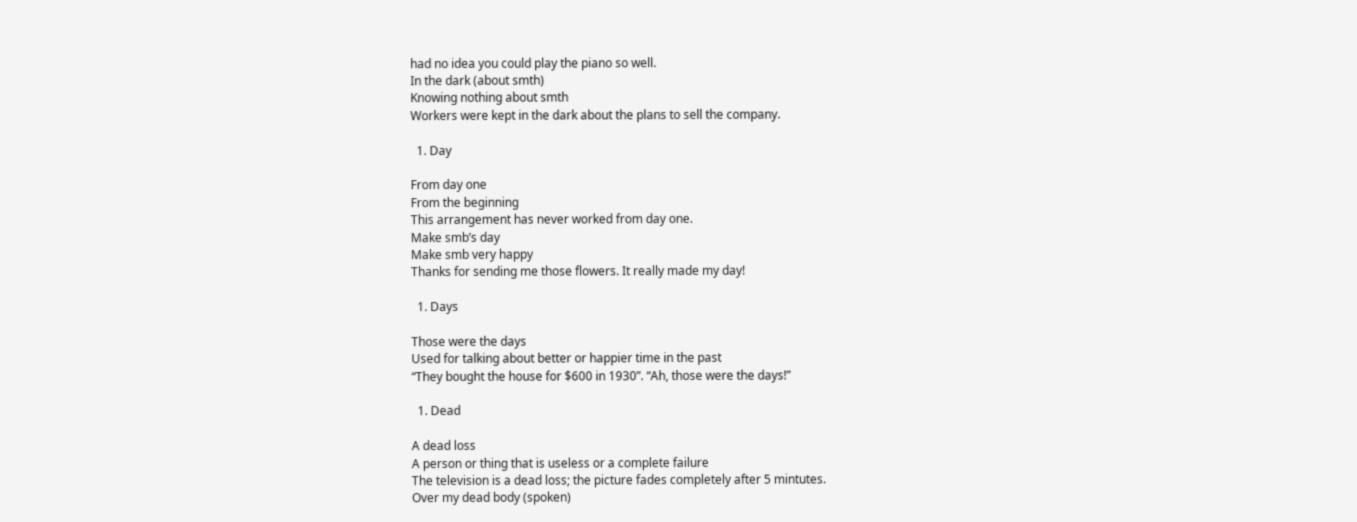had no idea you could play the piano so well.
In the dark (about smth)
Knowing nothing about smth
Workers were kept in the dark about the plans to sell the company.

  1. Day

From day one
From the beginning
This arrangement has never worked from day one.
Make smb’s day
Make smb very happy
Thanks for sending me those flowers. It really made my day!

  1. Days

Those were the days
Used for talking about better or happier time in the past
“They bought the house for $600 in 1930”. “Ah, those were the days!”

  1. Dead

A dead loss
A person or thing that is useless or a complete failure
The television is a dead loss; the picture fades completely after 5 mintutes.
Over my dead body (spoken)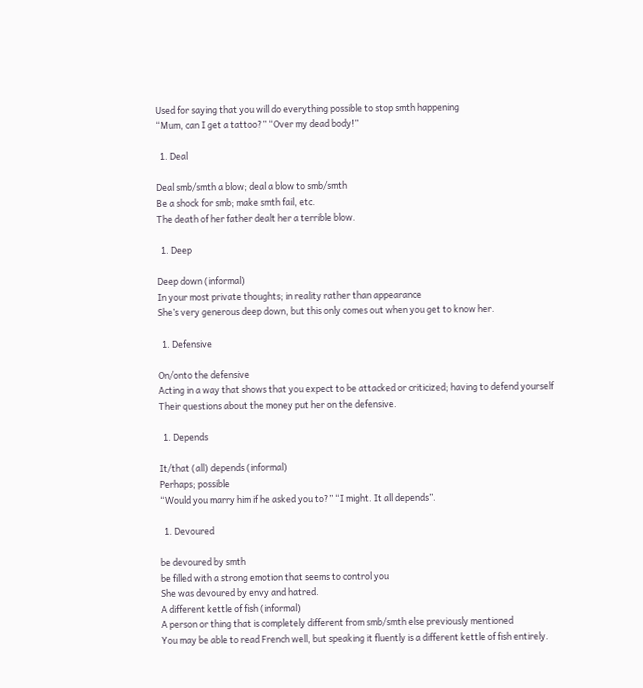Used for saying that you will do everything possible to stop smth happening
“Mum, can I get a tattoo?” “Over my dead body!”

  1. Deal

Deal smb/smth a blow; deal a blow to smb/smth
Be a shock for smb; make smth fail, etc.
The death of her father dealt her a terrible blow.

  1. Deep

Deep down (informal)
In your most private thoughts; in reality rather than appearance
She’s very generous deep down, but this only comes out when you get to know her.

  1. Defensive

On/onto the defensive
Acting in a way that shows that you expect to be attacked or criticized; having to defend yourself
Their questions about the money put her on the defensive.

  1. Depends

It/that (all) depends (informal)
Perhaps; possible
“Would you marry him if he asked you to?” “I might. It all depends”.

  1. Devoured

be devoured by smth
be filled with a strong emotion that seems to control you
She was devoured by envy and hatred.
A different kettle of fish (informal)
A person or thing that is completely different from smb/smth else previously mentioned
You may be able to read French well, but speaking it fluently is a different kettle of fish entirely.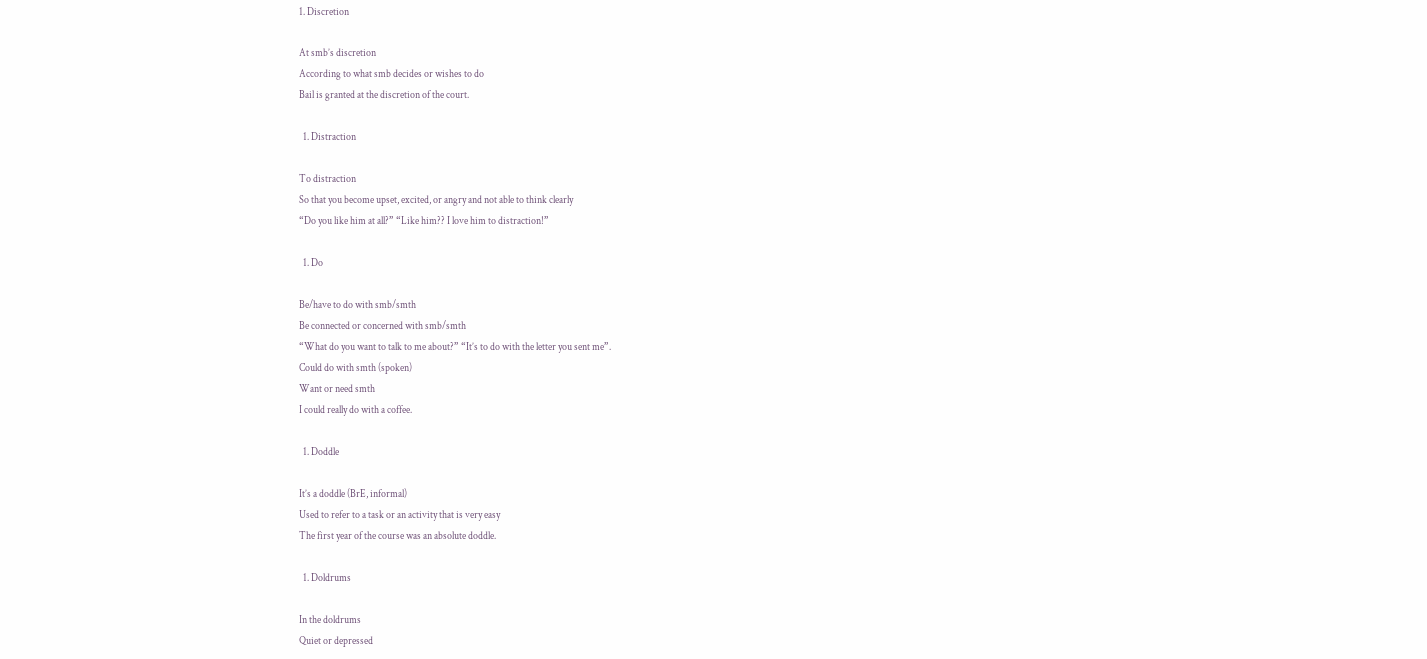1. Discretion

At smb’s discretion
According to what smb decides or wishes to do
Bail is granted at the discretion of the court.

  1. Distraction

To distraction
So that you become upset, excited, or angry and not able to think clearly
“Do you like him at all?” “Like him?? I love him to distraction!”

  1. Do

Be/have to do with smb/smth
Be connected or concerned with smb/smth
“What do you want to talk to me about?” “It’s to do with the letter you sent me”.
Could do with smth (spoken)
Want or need smth
I could really do with a coffee.

  1. Doddle

It’s a doddle (BrE, informal)
Used to refer to a task or an activity that is very easy
The first year of the course was an absolute doddle.

  1. Doldrums

In the doldrums
Quiet or depressed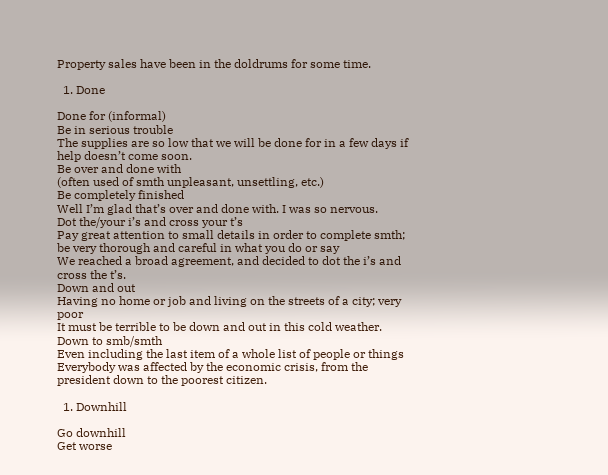Property sales have been in the doldrums for some time.

  1. Done

Done for (informal)
Be in serious trouble
The supplies are so low that we will be done for in a few days if help doesn’t come soon.
Be over and done with
(often used of smth unpleasant, unsettling, etc.)
Be completely finished
Well I’m glad that’s over and done with. I was so nervous.
Dot the/your i’s and cross your t’s
Pay great attention to small details in order to complete smth; be very thorough and careful in what you do or say
We reached a broad agreement, and decided to dot the i’s and cross the t’s.
Down and out
Having no home or job and living on the streets of a city; very poor
It must be terrible to be down and out in this cold weather.
Down to smb/smth
Even including the last item of a whole list of people or things
Everybody was affected by the economic crisis, from the president down to the poorest citizen.

  1. Downhill

Go downhill
Get worse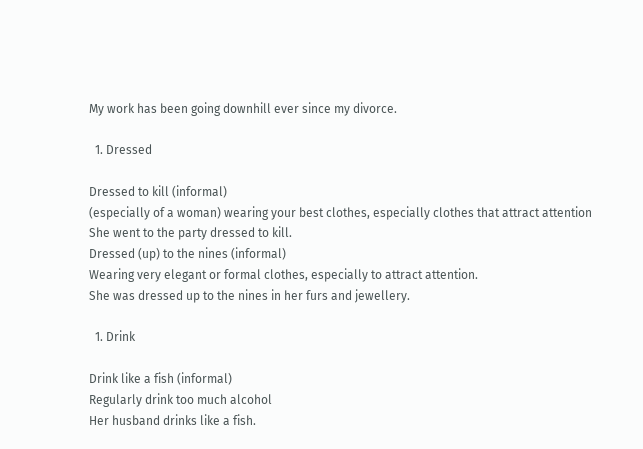My work has been going downhill ever since my divorce.

  1. Dressed

Dressed to kill (informal)
(especially of a woman) wearing your best clothes, especially clothes that attract attention
She went to the party dressed to kill.
Dressed (up) to the nines (informal)
Wearing very elegant or formal clothes, especially to attract attention.
She was dressed up to the nines in her furs and jewellery.

  1. Drink

Drink like a fish (informal)
Regularly drink too much alcohol
Her husband drinks like a fish.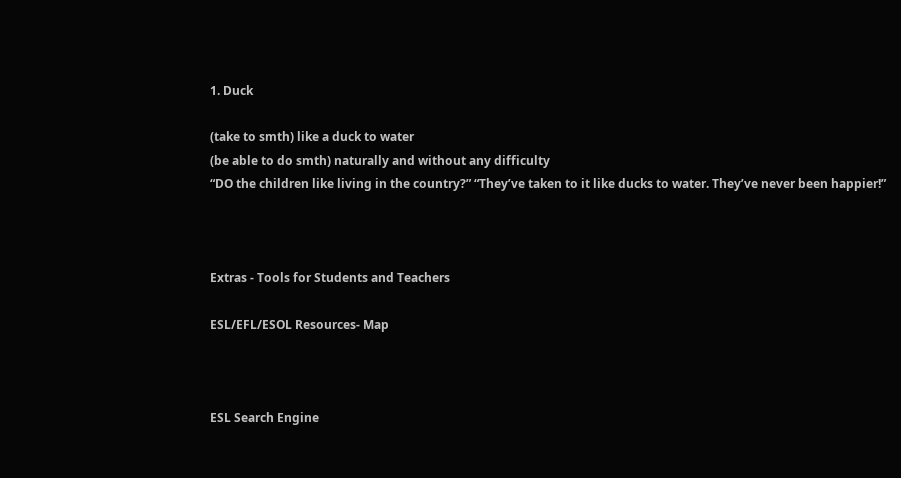1. Duck

(take to smth) like a duck to water
(be able to do smth) naturally and without any difficulty
“DO the children like living in the country?” “They’ve taken to it like ducks to water. They’ve never been happier!”



Extras - Tools for Students and Teachers

ESL/EFL/ESOL Resources- Map



ESL Search Engine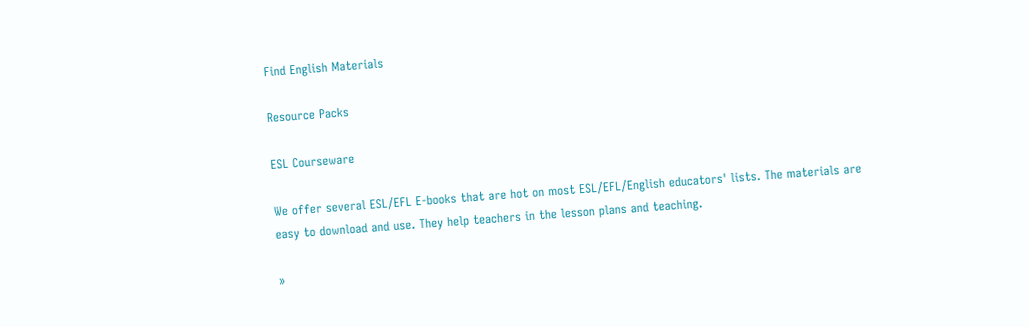Find English Materials

Resource Packs

ESL Courseware

We offer several ESL/EFL E-books that are hot on most ESL/EFL/English educators' lists. The materials are easy to download and use. They help teachers in the lesson plans and teaching.

»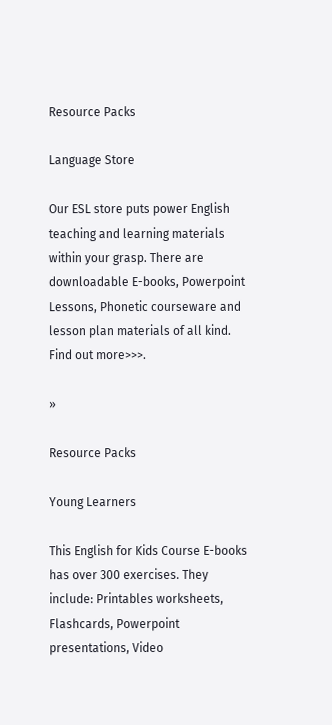Resource Packs

Language Store

Our ESL store puts power English teaching and learning materials within your grasp. There are downloadable E-books, Powerpoint Lessons, Phonetic courseware and lesson plan materials of all kind. Find out more>>>.

»

Resource Packs

Young Learners

This English for Kids Course E-books has over 300 exercises. They include: Printables worksheets, Flashcards, Powerpoint presentations, Video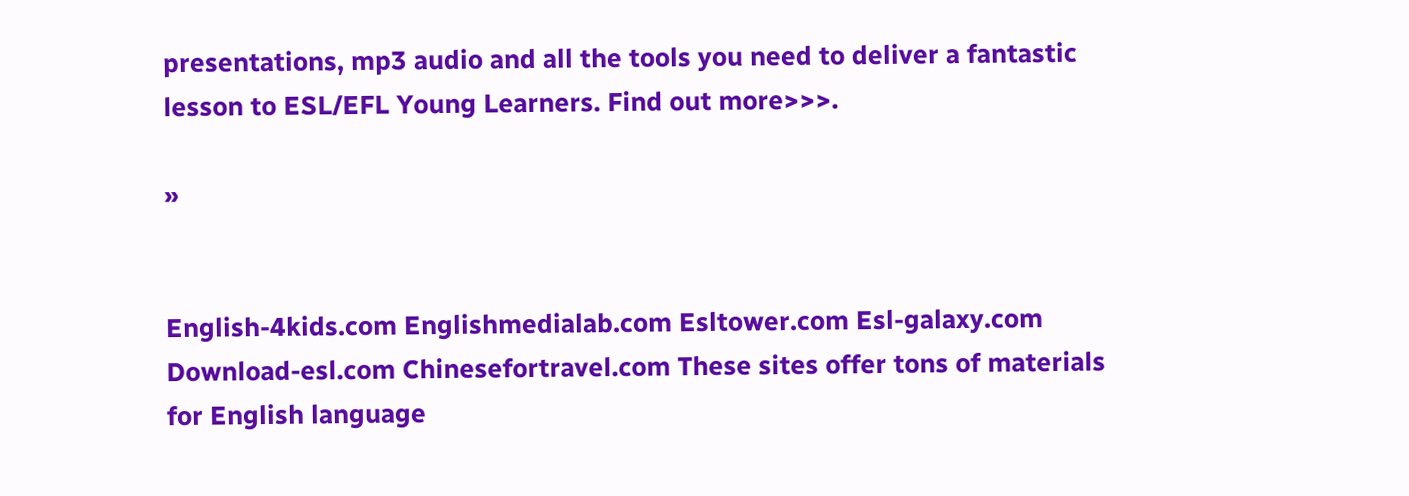presentations, mp3 audio and all the tools you need to deliver a fantastic lesson to ESL/EFL Young Learners. Find out more>>>.

»


English-4kids.com Englishmedialab.com Esltower.com Esl-galaxy.com Download-esl.com Chinesefortravel.com These sites offer tons of materials for English language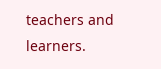teachers and learners.